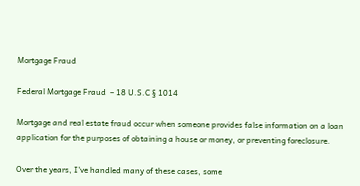Mortgage Fraud

Federal Mortgage Fraud  – 18 U.S.C § 1014

Mortgage and real estate fraud occur when someone provides false information on a loan application for the purposes of obtaining a house or money, or preventing foreclosure.

Over the years, I've handled many of these cases, some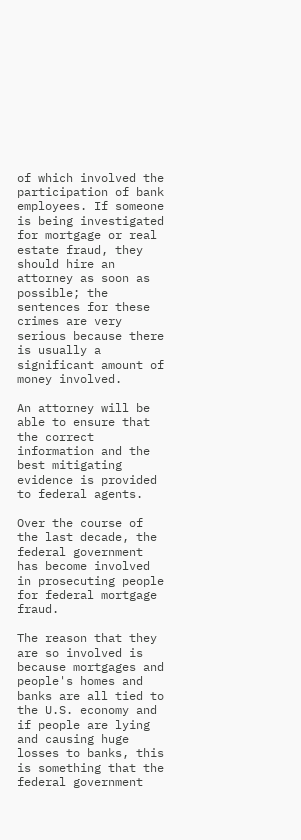of which involved the participation of bank employees. If someone is being investigated for mortgage or real estate fraud, they should hire an attorney as soon as possible; the sentences for these crimes are very serious because there is usually a significant amount of money involved.

An attorney will be able to ensure that the correct information and the best mitigating evidence is provided to federal agents.

Over the course of the last decade, the federal government has become involved in prosecuting people for federal mortgage fraud.

The reason that they are so involved is because mortgages and people's homes and banks are all tied to the U.S. economy and if people are lying and causing huge losses to banks, this is something that the federal government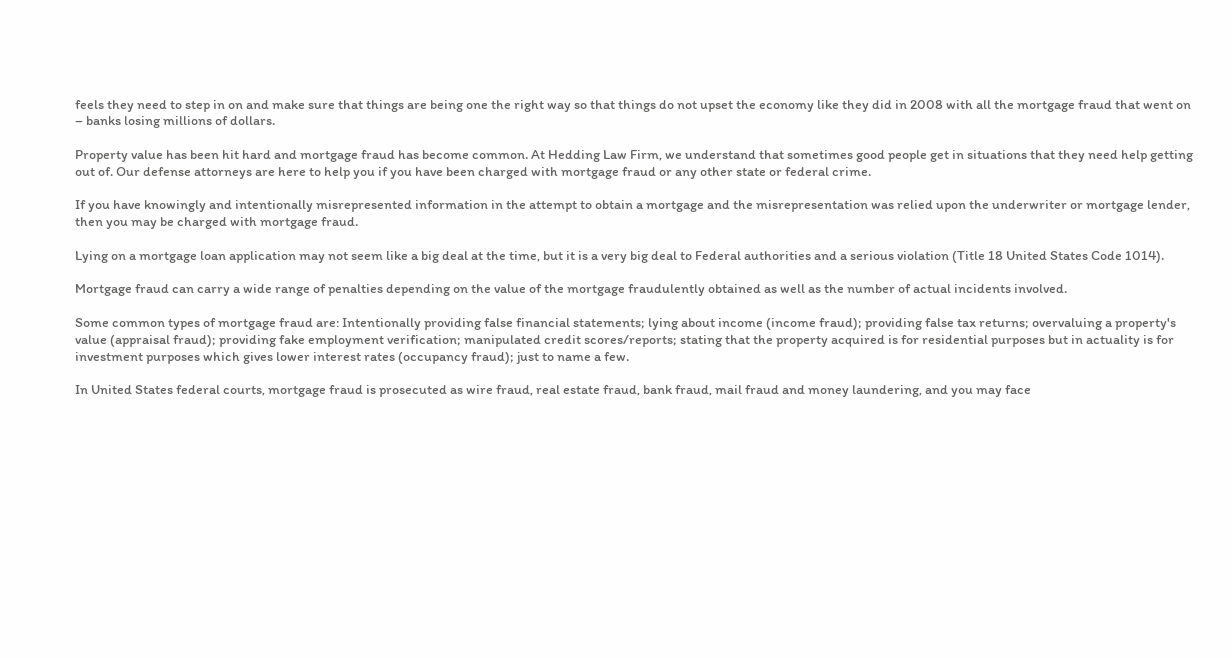feels they need to step in on and make sure that things are being one the right way so that things do not upset the economy like they did in 2008 with all the mortgage fraud that went on – banks losing millions of dollars.

Property value has been hit hard and mortgage fraud has become common. At Hedding Law Firm, we understand that sometimes good people get in situations that they need help getting out of. Our defense attorneys are here to help you if you have been charged with mortgage fraud or any other state or federal crime.

If you have knowingly and intentionally misrepresented information in the attempt to obtain a mortgage and the misrepresentation was relied upon the underwriter or mortgage lender, then you may be charged with mortgage fraud.

Lying on a mortgage loan application may not seem like a big deal at the time, but it is a very big deal to Federal authorities and a serious violation (Title 18 United States Code 1014).

Mortgage fraud can carry a wide range of penalties depending on the value of the mortgage fraudulently obtained as well as the number of actual incidents involved.

Some common types of mortgage fraud are: Intentionally providing false financial statements; lying about income (income fraud); providing false tax returns; overvaluing a property's value (appraisal fraud); providing fake employment verification; manipulated credit scores/reports; stating that the property acquired is for residential purposes but in actuality is for investment purposes which gives lower interest rates (occupancy fraud); just to name a few.

In United States federal courts, mortgage fraud is prosecuted as wire fraud, real estate fraud, bank fraud, mail fraud and money laundering, and you may face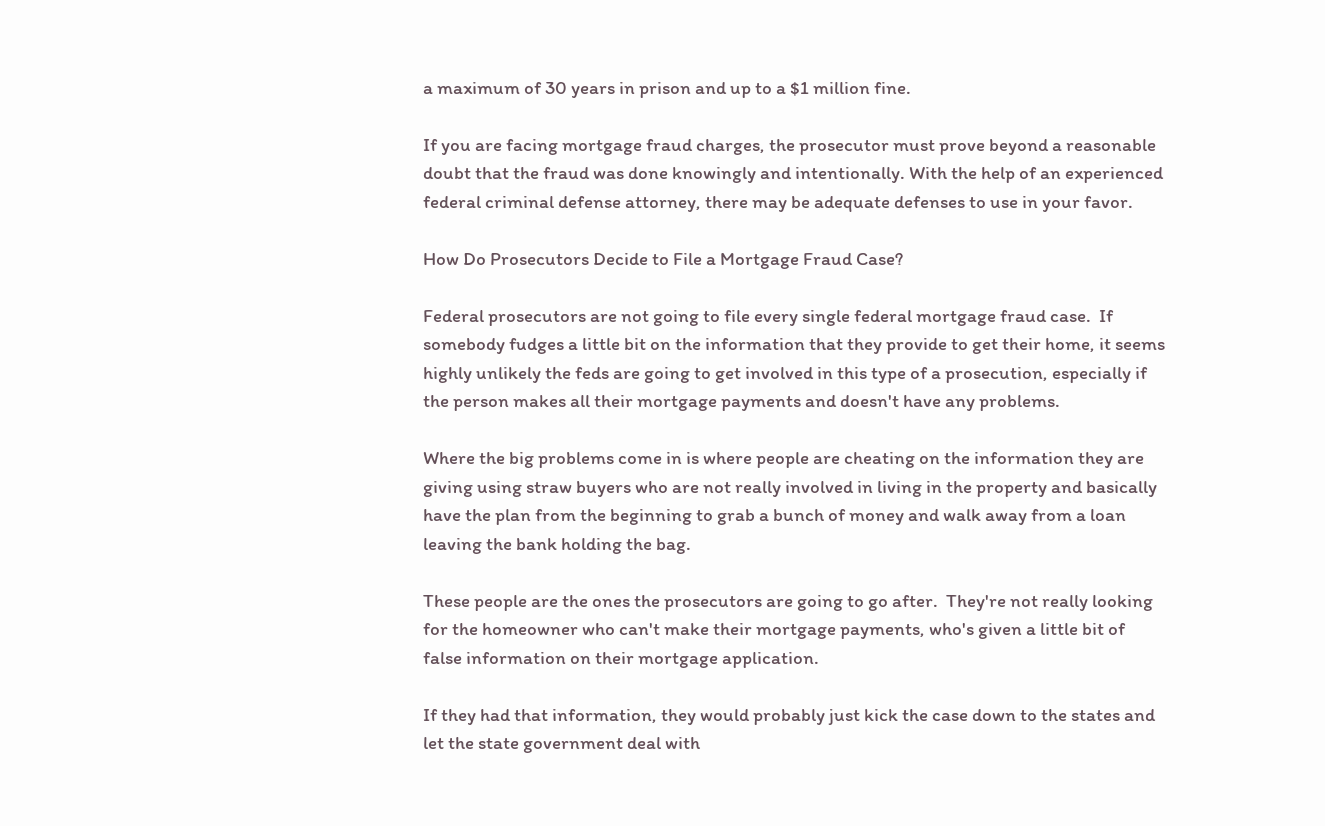a maximum of 30 years in prison and up to a $1 million fine.

If you are facing mortgage fraud charges, the prosecutor must prove beyond a reasonable doubt that the fraud was done knowingly and intentionally. With the help of an experienced federal criminal defense attorney, there may be adequate defenses to use in your favor.

How Do Prosecutors Decide to File a Mortgage Fraud Case?

Federal prosecutors are not going to file every single federal mortgage fraud case.  If somebody fudges a little bit on the information that they provide to get their home, it seems highly unlikely the feds are going to get involved in this type of a prosecution, especially if the person makes all their mortgage payments and doesn't have any problems.

Where the big problems come in is where people are cheating on the information they are giving using straw buyers who are not really involved in living in the property and basically have the plan from the beginning to grab a bunch of money and walk away from a loan leaving the bank holding the bag.

These people are the ones the prosecutors are going to go after.  They're not really looking for the homeowner who can't make their mortgage payments, who's given a little bit of false information on their mortgage application.

If they had that information, they would probably just kick the case down to the states and let the state government deal with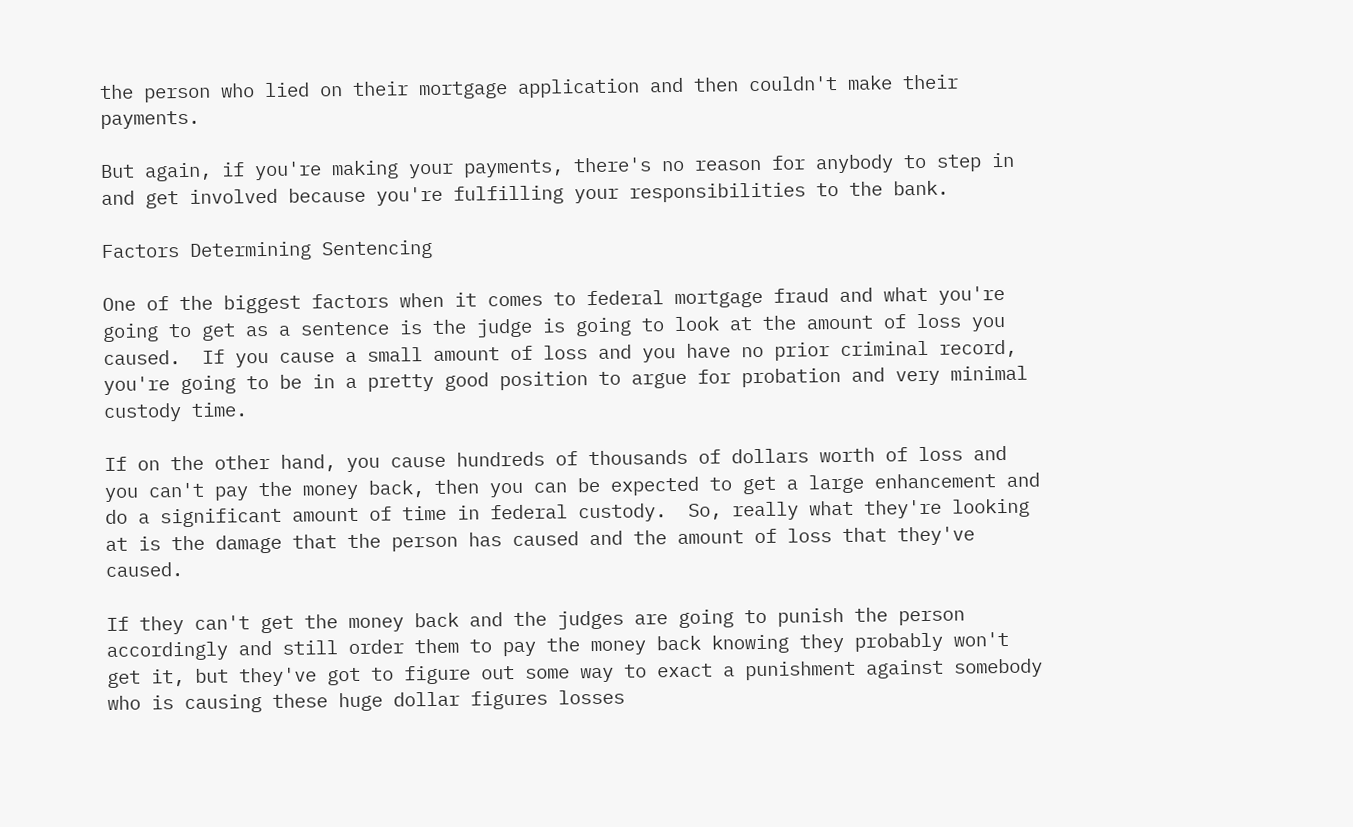the person who lied on their mortgage application and then couldn't make their payments.

But again, if you're making your payments, there's no reason for anybody to step in and get involved because you're fulfilling your responsibilities to the bank.

Factors Determining Sentencing

One of the biggest factors when it comes to federal mortgage fraud and what you're going to get as a sentence is the judge is going to look at the amount of loss you caused.  If you cause a small amount of loss and you have no prior criminal record, you're going to be in a pretty good position to argue for probation and very minimal custody time.

If on the other hand, you cause hundreds of thousands of dollars worth of loss and you can't pay the money back, then you can be expected to get a large enhancement and do a significant amount of time in federal custody.  So, really what they're looking at is the damage that the person has caused and the amount of loss that they've caused.

If they can't get the money back and the judges are going to punish the person accordingly and still order them to pay the money back knowing they probably won't get it, but they've got to figure out some way to exact a punishment against somebody who is causing these huge dollar figures losses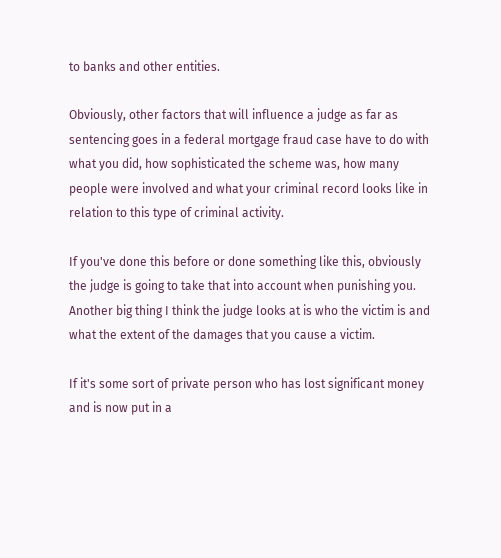to banks and other entities.

Obviously, other factors that will influence a judge as far as sentencing goes in a federal mortgage fraud case have to do with what you did, how sophisticated the scheme was, how many people were involved and what your criminal record looks like in relation to this type of criminal activity.

If you've done this before or done something like this, obviously the judge is going to take that into account when punishing you.  Another big thing I think the judge looks at is who the victim is and what the extent of the damages that you cause a victim.

If it's some sort of private person who has lost significant money and is now put in a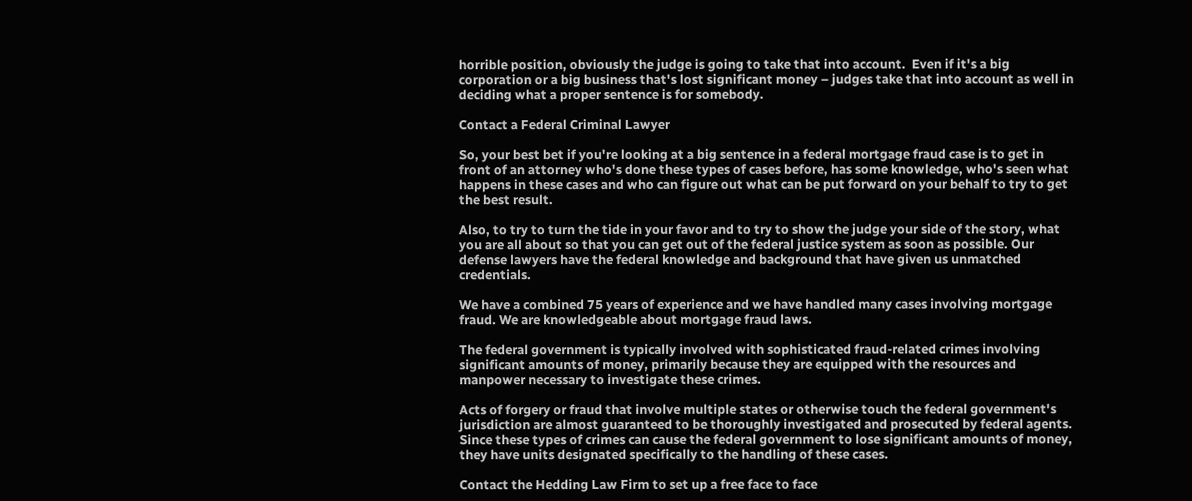horrible position, obviously the judge is going to take that into account.  Even if it's a big corporation or a big business that's lost significant money – judges take that into account as well in deciding what a proper sentence is for somebody.

Contact a Federal Criminal Lawyer

So, your best bet if you're looking at a big sentence in a federal mortgage fraud case is to get in front of an attorney who's done these types of cases before, has some knowledge, who's seen what happens in these cases and who can figure out what can be put forward on your behalf to try to get the best result.

Also, to try to turn the tide in your favor and to try to show the judge your side of the story, what you are all about so that you can get out of the federal justice system as soon as possible. Our defense lawyers have the federal knowledge and background that have given us unmatched credentials.

We have a combined 75 years of experience and we have handled many cases involving mortgage fraud. We are knowledgeable about mortgage fraud laws.

The federal government is typically involved with sophisticated fraud-related crimes involving significant amounts of money, primarily because they are equipped with the resources and manpower necessary to investigate these crimes.

Acts of forgery or fraud that involve multiple states or otherwise touch the federal government's jurisdiction are almost guaranteed to be thoroughly investigated and prosecuted by federal agents. Since these types of crimes can cause the federal government to lose significant amounts of money, they have units designated specifically to the handling of these cases.

Contact the Hedding Law Firm to set up a free face to face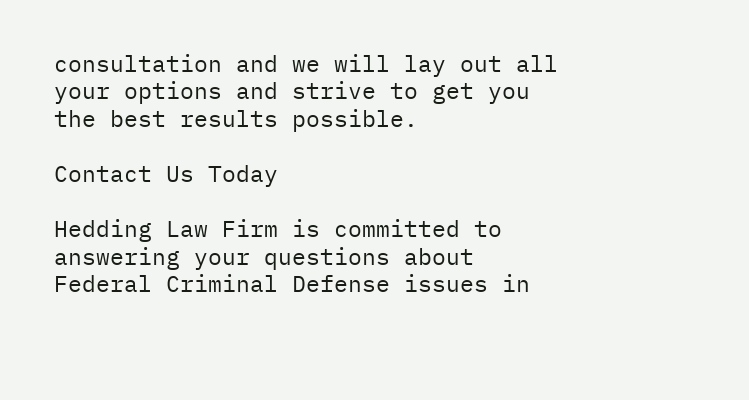consultation and we will lay out all your options and strive to get you the best results possible.

Contact Us Today

Hedding Law Firm is committed to answering your questions about Federal Criminal Defense issues in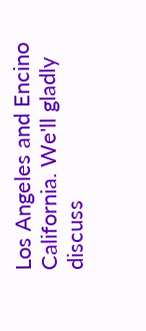Los Angeles and Encino California. We'll gladly discuss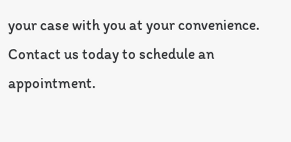your case with you at your convenience. Contact us today to schedule an appointment.